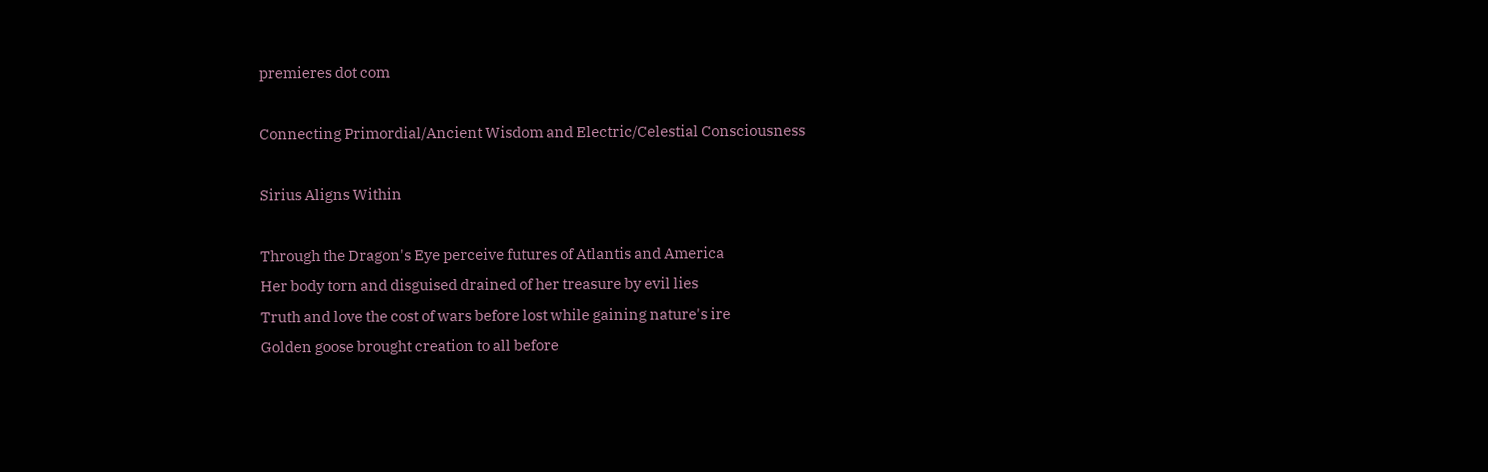premieres dot com

Connecting Primordial/Ancient Wisdom and Electric/Celestial Consciousness

Sirius Aligns Within

Through the Dragon's Eye perceive futures of Atlantis and America
Her body torn and disguised drained of her treasure by evil lies
Truth and love the cost of wars before lost while gaining nature's ire
Golden goose brought creation to all before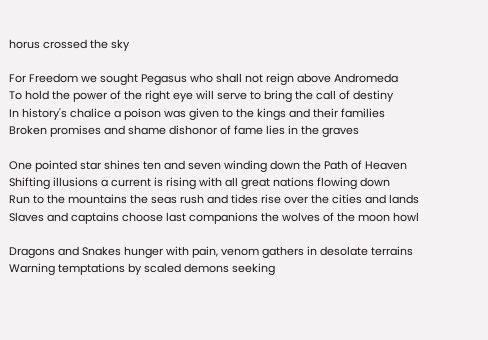horus crossed the sky

For Freedom we sought Pegasus who shall not reign above Andromeda
To hold the power of the right eye will serve to bring the call of destiny
In history's chalice a poison was given to the kings and their families
Broken promises and shame dishonor of fame lies in the graves

One pointed star shines ten and seven winding down the Path of Heaven
Shifting illusions a current is rising with all great nations flowing down
Run to the mountains the seas rush and tides rise over the cities and lands
Slaves and captains choose last companions the wolves of the moon howl

Dragons and Snakes hunger with pain, venom gathers in desolate terrains
Warning temptations by scaled demons seeking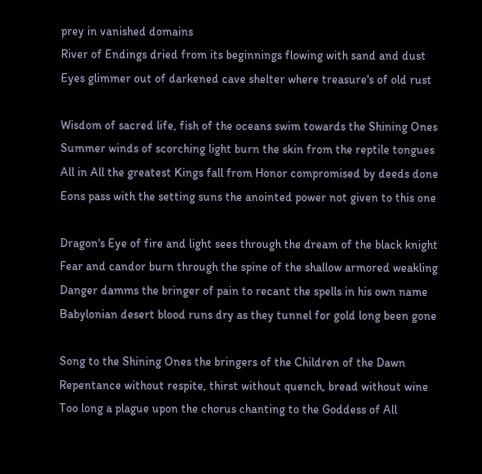prey in vanished domains
River of Endings dried from its beginnings flowing with sand and dust
Eyes glimmer out of darkened cave shelter where treasure's of old rust

Wisdom of sacred life, fish of the oceans swim towards the Shining Ones
Summer winds of scorching light burn the skin from the reptile tongues
All in All the greatest Kings fall from Honor compromised by deeds done
Eons pass with the setting suns the anointed power not given to this one

Dragon's Eye of fire and light sees through the dream of the black knight
Fear and candor burn through the spine of the shallow armored weakling
Danger damms the bringer of pain to recant the spells in his own name
Babylonian desert blood runs dry as they tunnel for gold long been gone

Song to the Shining Ones the bringers of the Children of the Dawn
Repentance without respite, thirst without quench, bread without wine
Too long a plague upon the chorus chanting to the Goddess of All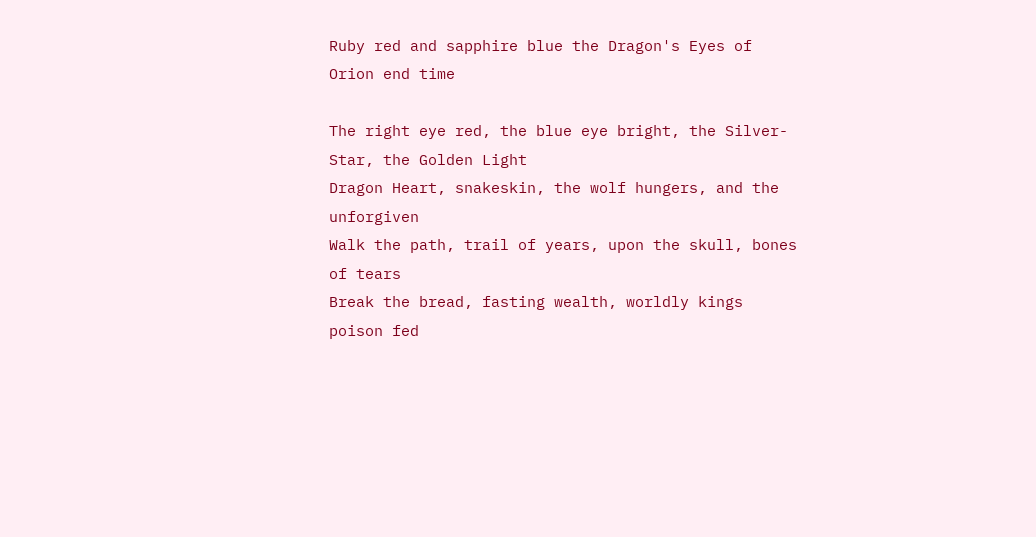Ruby red and sapphire blue the Dragon's Eyes of Orion end time

The right eye red, the blue eye bright, the Silver-Star, the Golden Light
Dragon Heart, snakeskin, the wolf hungers, and the unforgiven
Walk the path, trail of years, upon the skull, bones of tears
Break the bread, fasting wealth, worldly kings poison fed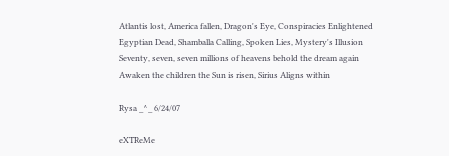Atlantis lost, America fallen, Dragon's Eye, Conspiracies Enlightened
Egyptian Dead, Shamballa Calling, Spoken Lies, Mystery's Illusion
Seventy, seven, seven millions of heavens behold the dream again
Awaken the children the Sun is risen, Sirius Aligns within

Rysa _^_ 6/24/07

eXTReMe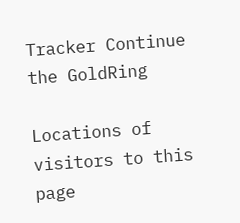Tracker Continue the GoldRing

Locations of visitors to this page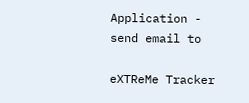Application - send email to

eXTReMe Tracker